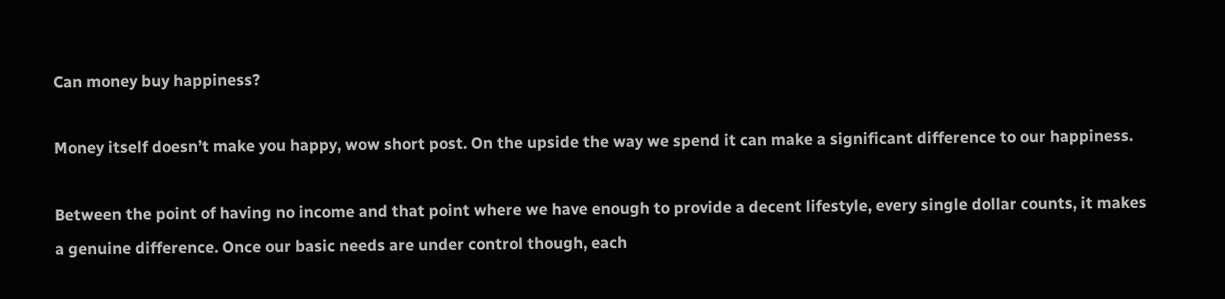Can money buy happiness?

Money itself doesn’t make you happy, wow short post. On the upside the way we spend it can make a significant difference to our happiness.

Between the point of having no income and that point where we have enough to provide a decent lifestyle, every single dollar counts, it makes a genuine difference. Once our basic needs are under control though, each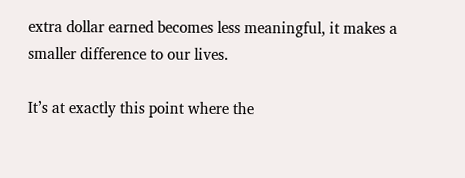extra dollar earned becomes less meaningful, it makes a smaller difference to our lives.

It’s at exactly this point where the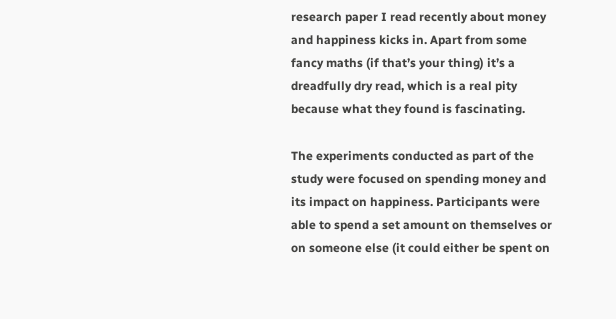research paper I read recently about money and happiness kicks in. Apart from some fancy maths (if that’s your thing) it’s a dreadfully dry read, which is a real pity because what they found is fascinating.

The experiments conducted as part of the study were focused on spending money and its impact on happiness. Participants were able to spend a set amount on themselves or on someone else (it could either be spent on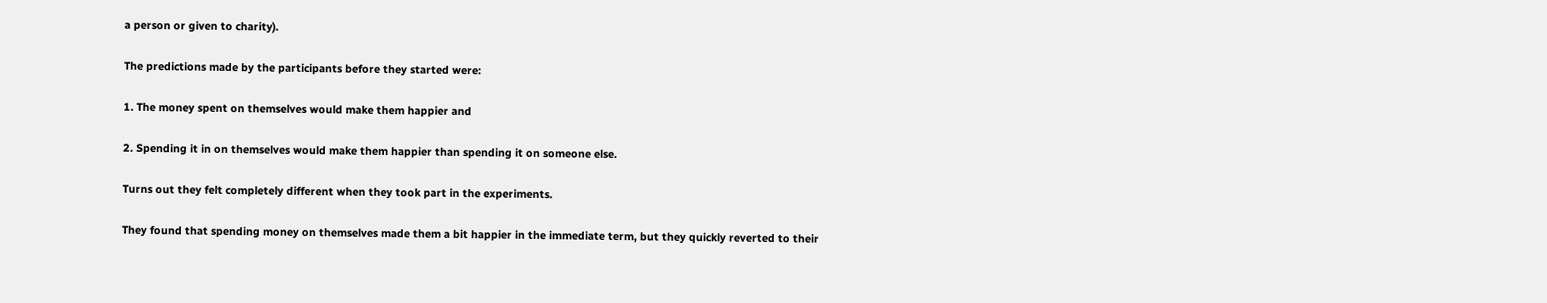a person or given to charity).

The predictions made by the participants before they started were:

1. The money spent on themselves would make them happier and

2. Spending it in on themselves would make them happier than spending it on someone else.

Turns out they felt completely different when they took part in the experiments.

They found that spending money on themselves made them a bit happier in the immediate term, but they quickly reverted to their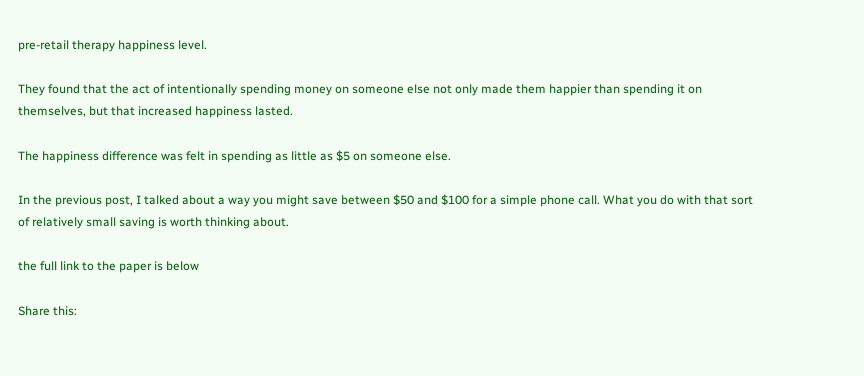pre-retail therapy happiness level.

They found that the act of intentionally spending money on someone else not only made them happier than spending it on themselves, but that increased happiness lasted.

The happiness difference was felt in spending as little as $5 on someone else.

In the previous post, I talked about a way you might save between $50 and $100 for a simple phone call. What you do with that sort of relatively small saving is worth thinking about.

the full link to the paper is below

Share this: